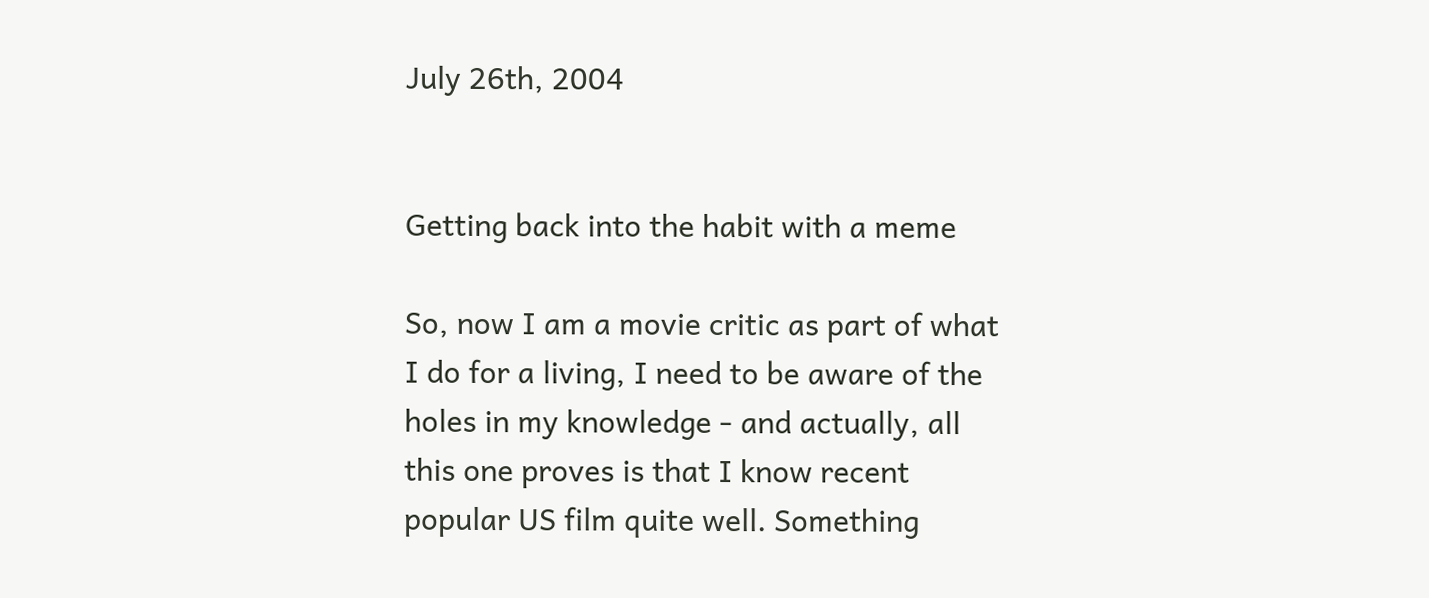July 26th, 2004


Getting back into the habit with a meme

So, now I am a movie critic as part of what I do for a living, I need to be aware of the holes in my knowledge - and actually, all this one proves is that I know recent popular US film quite well. Something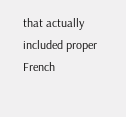that actually included proper French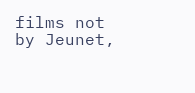films not by Jeunet,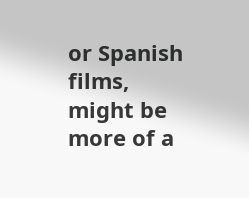or Spanish films, might be more of a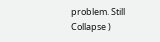problem. Still
Collapse )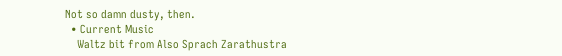Not so damn dusty, then.
  • Current Music
    Waltz bit from Also Sprach Zarathustra